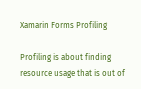Xamarin Forms Profiling

Profiling is about finding resource usage that is out of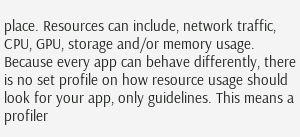place. Resources can include, network traffic, CPU, GPU, storage and/or memory usage. Because every app can behave differently, there is no set profile on how resource usage should look for your app, only guidelines. This means a profiler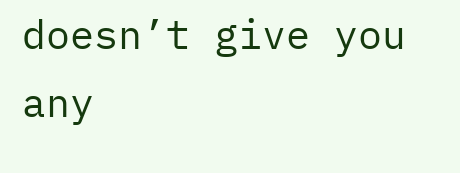doesn’t give you any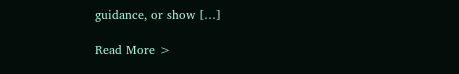guidance, or show […]

Read More >